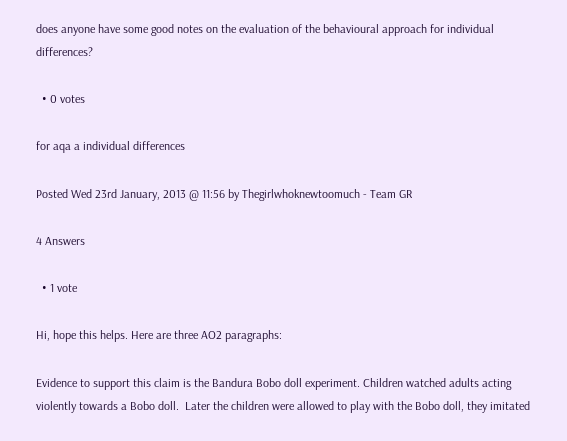does anyone have some good notes on the evaluation of the behavioural approach for individual differences?

  • 0 votes

for aqa a individual differences

Posted Wed 23rd January, 2013 @ 11:56 by Thegirlwhoknewtoomuch - Team GR

4 Answers

  • 1 vote

Hi, hope this helps. Here are three AO2 paragraphs:

Evidence to support this claim is the Bandura Bobo doll experiment. Children watched adults acting violently towards a Bobo doll.  Later the children were allowed to play with the Bobo doll, they imitated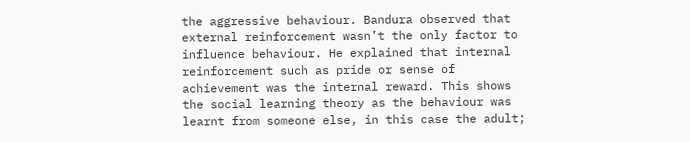the aggressive behaviour. Bandura observed that external reinforcement wasn’t the only factor to influence behaviour. He explained that internal reinforcement such as pride or sense of achievement was the internal reward. This shows the social learning theory as the behaviour was learnt from someone else, in this case the adult;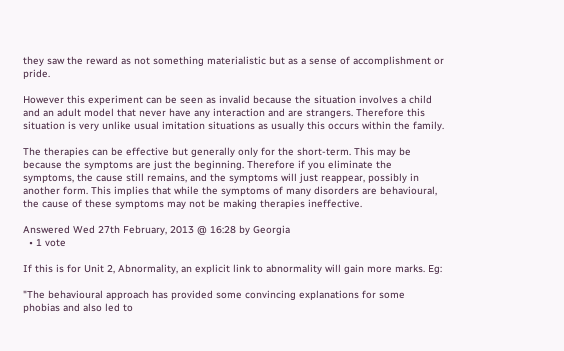they saw the reward as not something materialistic but as a sense of accomplishment or pride.

However this experiment can be seen as invalid because the situation involves a child and an adult model that never have any interaction and are strangers. Therefore this situation is very unlike usual imitation situations as usually this occurs within the family.

The therapies can be effective but generally only for the short-term. This may be because the symptoms are just the beginning. Therefore if you eliminate the symptoms, the cause still remains, and the symptoms will just reappear, possibly in another form. This implies that while the symptoms of many disorders are behavioural, the cause of these symptoms may not be making therapies ineffective.

Answered Wed 27th February, 2013 @ 16:28 by Georgia
  • 1 vote

If this is for Unit 2, Abnormality, an explicit link to abnormality will gain more marks. Eg:

"The behavioural approach has provided some convincing explanations for some phobias and also led to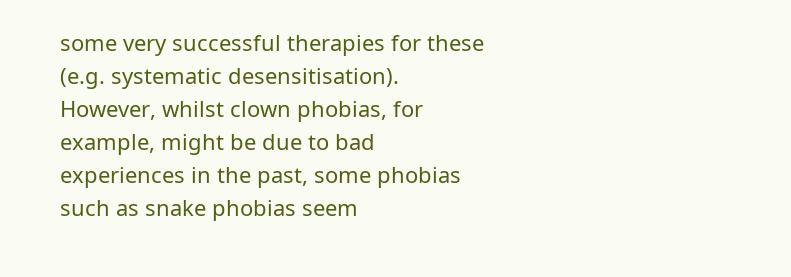some very successful therapies for these (e.g. systematic desensitisation). However, whilst clown phobias, for example, might be due to bad experiences in the past, some phobias such as snake phobias seem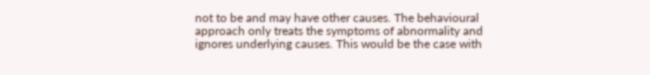not to be and may have other causes. The behavioural approach only treats the symptoms of abnormality and ignores underlying causes. This would be the case with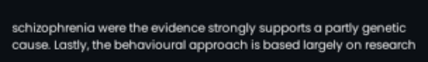schizophrenia were the evidence strongly supports a partly genetic cause. Lastly, the behavioural approach is based largely on research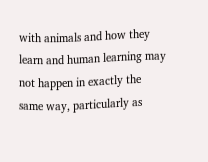with animals and how they learn and human learning may not happen in exactly the same way, particularly as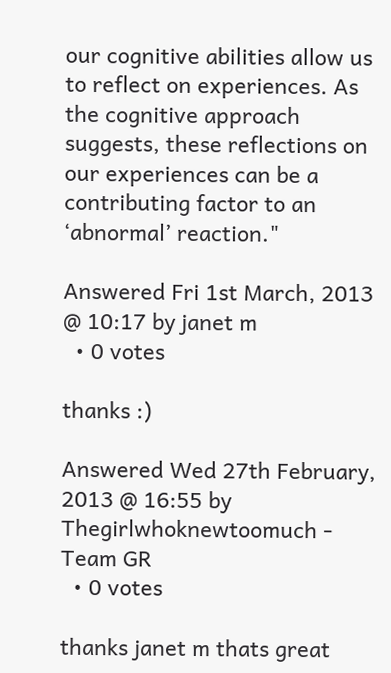our cognitive abilities allow us to reflect on experiences. As the cognitive approach suggests, these reflections on our experiences can be a contributing factor to an ‘abnormal’ reaction."

Answered Fri 1st March, 2013 @ 10:17 by janet m
  • 0 votes

thanks :)

Answered Wed 27th February, 2013 @ 16:55 by Thegirlwhoknewtoomuch - Team GR
  • 0 votes

thanks janet m thats great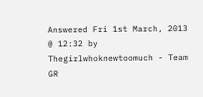Answered Fri 1st March, 2013 @ 12:32 by Thegirlwhoknewtoomuch - Team GR